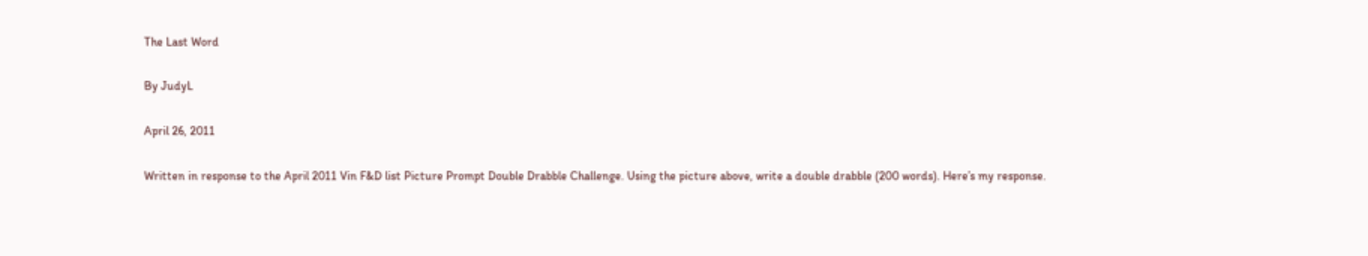The Last Word

By JudyL

April 26, 2011

Written in response to the April 2011 Vin F&D list Picture Prompt Double Drabble Challenge. Using the picture above, write a double drabble (200 words). Here’s my response.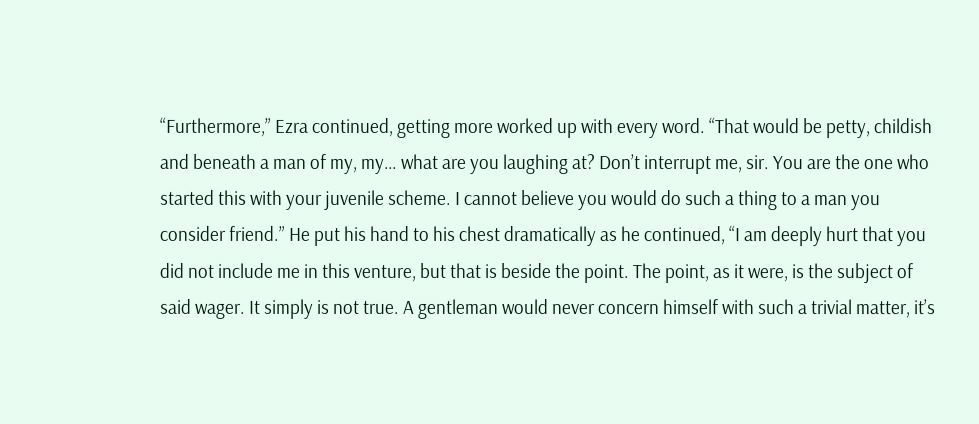“Furthermore,” Ezra continued, getting more worked up with every word. “That would be petty, childish and beneath a man of my, my… what are you laughing at? Don’t interrupt me, sir. You are the one who started this with your juvenile scheme. I cannot believe you would do such a thing to a man you consider friend.” He put his hand to his chest dramatically as he continued, “I am deeply hurt that you did not include me in this venture, but that is beside the point. The point, as it were, is the subject of said wager. It simply is not true. A gentleman would never concern himself with such a trivial matter, it’s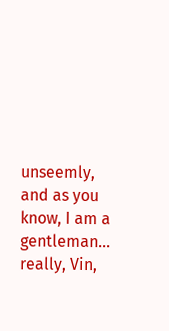unseemly, and as you know, I am a gentleman… really, Vin,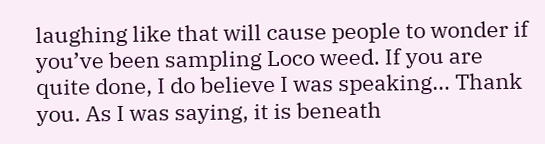laughing like that will cause people to wonder if you’ve been sampling Loco weed. If you are quite done, I do believe I was speaking… Thank you. As I was saying, it is beneath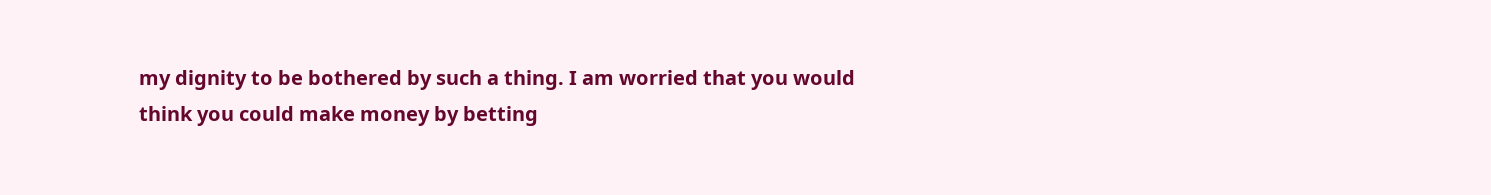my dignity to be bothered by such a thing. I am worried that you would think you could make money by betting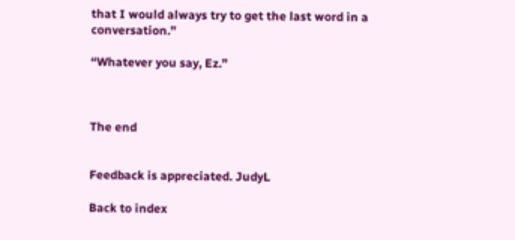that I would always try to get the last word in a conversation.”

“Whatever you say, Ez.”



The end


Feedback is appreciated. JudyL

Back to index